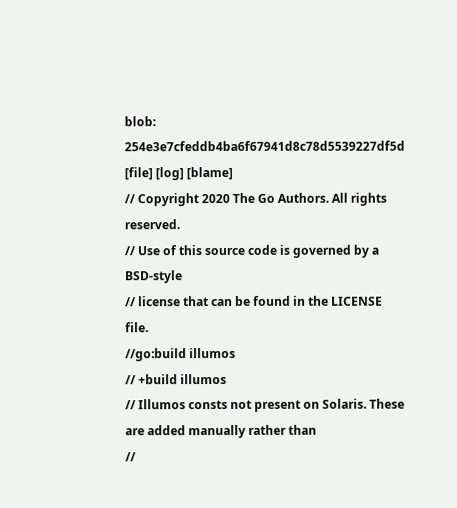blob: 254e3e7cfeddb4ba6f67941d8c78d5539227df5d [file] [log] [blame]
// Copyright 2020 The Go Authors. All rights reserved.
// Use of this source code is governed by a BSD-style
// license that can be found in the LICENSE file.
//go:build illumos
// +build illumos
// Illumos consts not present on Solaris. These are added manually rather than
//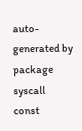auto-generated by
package syscall
const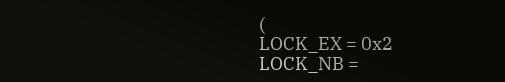(
LOCK_EX = 0x2
LOCK_NB =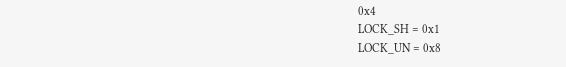0x4
LOCK_SH = 0x1
LOCK_UN = 0x8